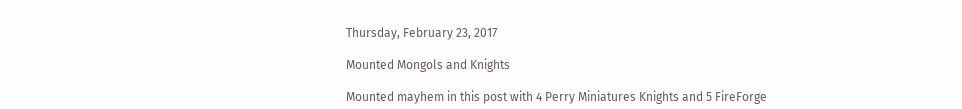Thursday, February 23, 2017

Mounted Mongols and Knights

Mounted mayhem in this post with 4 Perry Miniatures Knights and 5 FireForge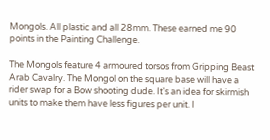Mongols. All plastic and all 28mm. These earned me 90 points in the Painting Challenge.

The Mongols feature 4 armoured torsos from Gripping Beast Arab Cavalry. The Mongol on the square base will have a rider swap for a Bow shooting dude. It's an idea for skirmish units to make them have less figures per unit. I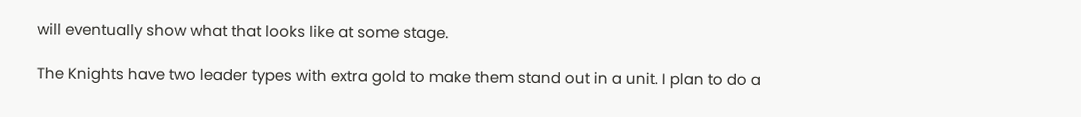will eventually show what that looks like at some stage.

The Knights have two leader types with extra gold to make them stand out in a unit. I plan to do a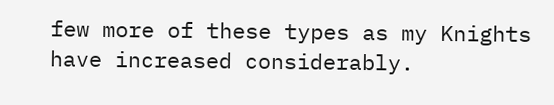few more of these types as my Knights have increased considerably.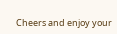Cheers and enjoy your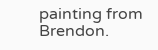painting from Brendon.